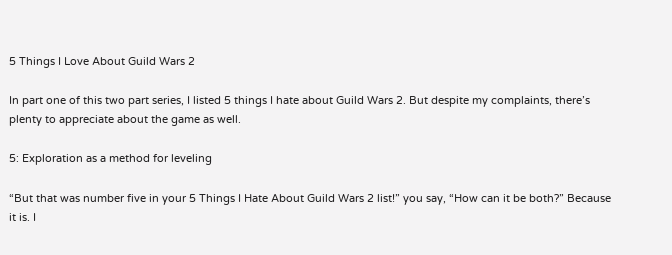5 Things I Love About Guild Wars 2

In part one of this two part series, I listed 5 things I hate about Guild Wars 2. But despite my complaints, there’s plenty to appreciate about the game as well.

5: Exploration as a method for leveling

“But that was number five in your 5 Things I Hate About Guild Wars 2 list!” you say, “How can it be both?” Because it is. I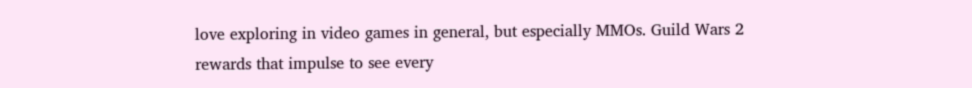love exploring in video games in general, but especially MMOs. Guild Wars 2 rewards that impulse to see every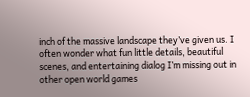inch of the massive landscape they’ve given us. I often wonder what fun little details, beautiful scenes, and entertaining dialog I’m missing out in other open world games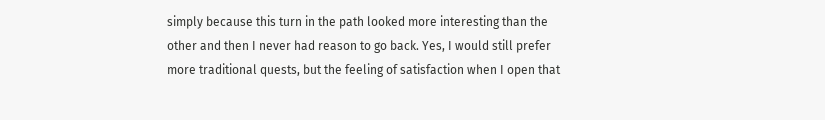simply because this turn in the path looked more interesting than the other and then I never had reason to go back. Yes, I would still prefer more traditional quests, but the feeling of satisfaction when I open that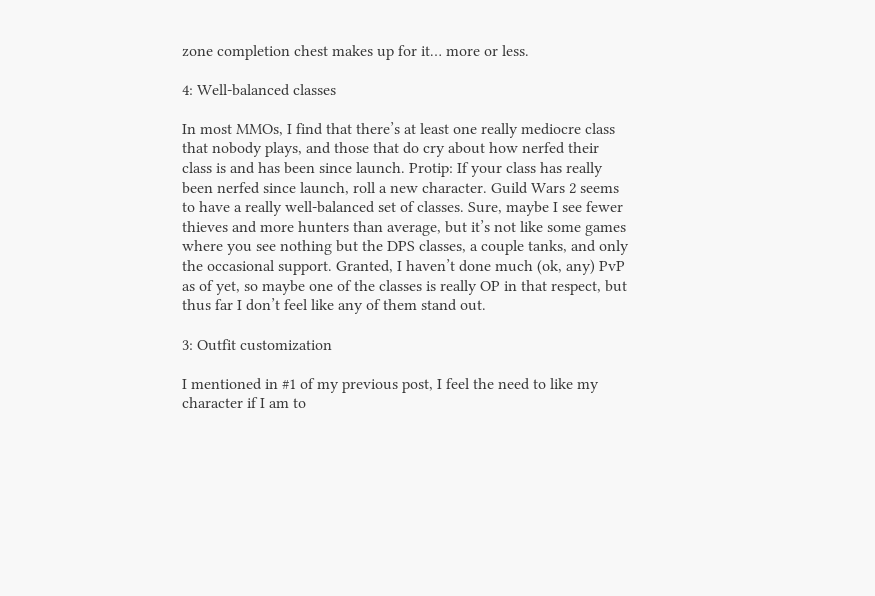zone completion chest makes up for it… more or less.

4: Well-balanced classes

In most MMOs, I find that there’s at least one really mediocre class that nobody plays, and those that do cry about how nerfed their class is and has been since launch. Protip: If your class has really been nerfed since launch, roll a new character. Guild Wars 2 seems to have a really well-balanced set of classes. Sure, maybe I see fewer thieves and more hunters than average, but it’s not like some games where you see nothing but the DPS classes, a couple tanks, and only the occasional support. Granted, I haven’t done much (ok, any) PvP as of yet, so maybe one of the classes is really OP in that respect, but thus far I don’t feel like any of them stand out.

3: Outfit customization

I mentioned in #1 of my previous post, I feel the need to like my character if I am to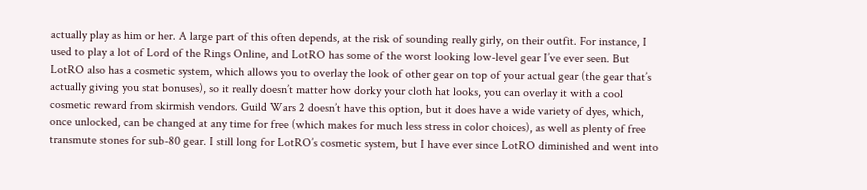actually play as him or her. A large part of this often depends, at the risk of sounding really girly, on their outfit. For instance, I used to play a lot of Lord of the Rings Online, and LotRO has some of the worst looking low-level gear I’ve ever seen. But LotRO also has a cosmetic system, which allows you to overlay the look of other gear on top of your actual gear (the gear that’s actually giving you stat bonuses), so it really doesn’t matter how dorky your cloth hat looks, you can overlay it with a cool cosmetic reward from skirmish vendors. Guild Wars 2 doesn’t have this option, but it does have a wide variety of dyes, which, once unlocked, can be changed at any time for free (which makes for much less stress in color choices), as well as plenty of free transmute stones for sub-80 gear. I still long for LotRO’s cosmetic system, but I have ever since LotRO diminished and went into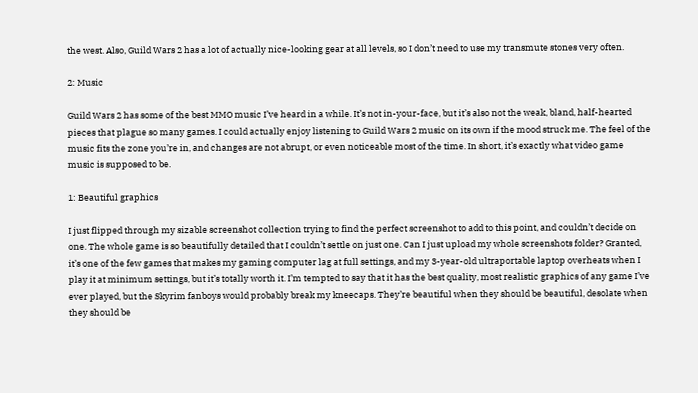the west. Also, Guild Wars 2 has a lot of actually nice-looking gear at all levels, so I don’t need to use my transmute stones very often.

2: Music

Guild Wars 2 has some of the best MMO music I’ve heard in a while. It’s not in-your-face, but it’s also not the weak, bland, half-hearted pieces that plague so many games. I could actually enjoy listening to Guild Wars 2 music on its own if the mood struck me. The feel of the music fits the zone you’re in, and changes are not abrupt, or even noticeable most of the time. In short, it’s exactly what video game music is supposed to be.

1: Beautiful graphics

I just flipped through my sizable screenshot collection trying to find the perfect screenshot to add to this point, and couldn’t decide on one. The whole game is so beautifully detailed that I couldn’t settle on just one. Can I just upload my whole screenshots folder? Granted, it’s one of the few games that makes my gaming computer lag at full settings, and my 3-year-old ultraportable laptop overheats when I play it at minimum settings, but it’s totally worth it. I’m tempted to say that it has the best quality, most realistic graphics of any game I’ve ever played, but the Skyrim fanboys would probably break my kneecaps. They’re beautiful when they should be beautiful, desolate when they should be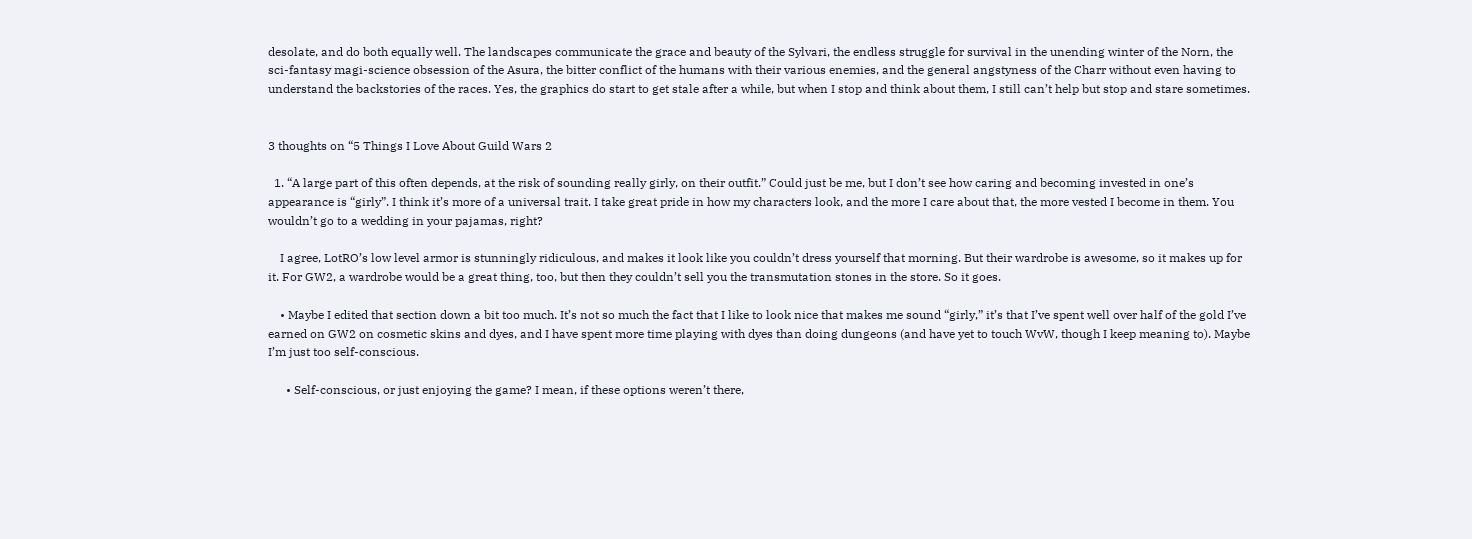desolate, and do both equally well. The landscapes communicate the grace and beauty of the Sylvari, the endless struggle for survival in the unending winter of the Norn, the sci-fantasy magi-science obsession of the Asura, the bitter conflict of the humans with their various enemies, and the general angstyness of the Charr without even having to understand the backstories of the races. Yes, the graphics do start to get stale after a while, but when I stop and think about them, I still can’t help but stop and stare sometimes.


3 thoughts on “5 Things I Love About Guild Wars 2

  1. “A large part of this often depends, at the risk of sounding really girly, on their outfit.” Could just be me, but I don’t see how caring and becoming invested in one’s appearance is “girly”. I think it’s more of a universal trait. I take great pride in how my characters look, and the more I care about that, the more vested I become in them. You wouldn’t go to a wedding in your pajamas, right?

    I agree, LotRO’s low level armor is stunningly ridiculous, and makes it look like you couldn’t dress yourself that morning. But their wardrobe is awesome, so it makes up for it. For GW2, a wardrobe would be a great thing, too, but then they couldn’t sell you the transmutation stones in the store. So it goes.

    • Maybe I edited that section down a bit too much. It’s not so much the fact that I like to look nice that makes me sound “girly,” it’s that I’ve spent well over half of the gold I’ve earned on GW2 on cosmetic skins and dyes, and I have spent more time playing with dyes than doing dungeons (and have yet to touch WvW, though I keep meaning to). Maybe I’m just too self-conscious.

      • Self-conscious, or just enjoying the game? I mean, if these options weren’t there,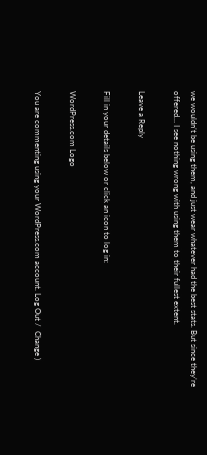we wouldn’t be using them, and just wear whatever had the best stats. But since they’re offered… I see nothing wrong with using them to their fullest extent.

Leave a Reply

Fill in your details below or click an icon to log in:

WordPress.com Logo

You are commenting using your WordPress.com account. Log Out /  Change )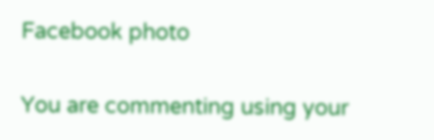Facebook photo

You are commenting using your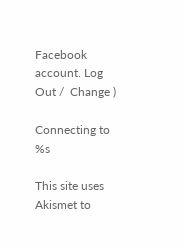Facebook account. Log Out /  Change )

Connecting to %s

This site uses Akismet to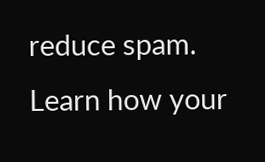reduce spam. Learn how your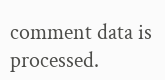comment data is processed.